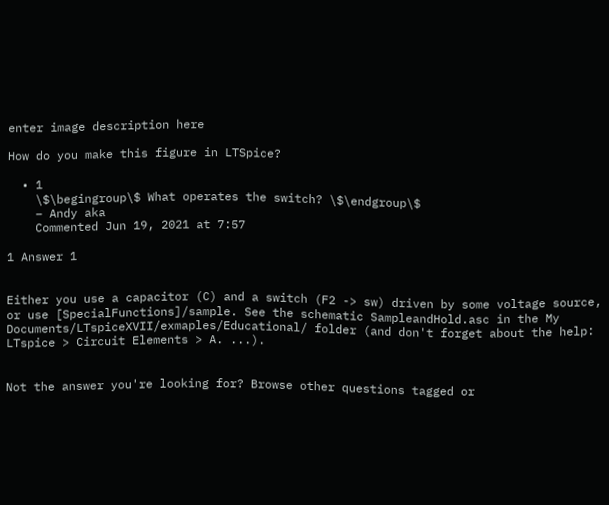enter image description here

How do you make this figure in LTSpice?

  • 1
    \$\begingroup\$ What operates the switch? \$\endgroup\$
    – Andy aka
    Commented Jun 19, 2021 at 7:57

1 Answer 1


Either you use a capacitor (C) and a switch (F2 -> sw) driven by some voltage source, or use [SpecialFunctions]/sample. See the schematic SampleandHold.asc in the My Documents/LTspiceXVII/exmaples/Educational/ folder (and don't forget about the help: LTspice > Circuit Elements > A. ...).


Not the answer you're looking for? Browse other questions tagged or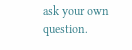ask your own question.